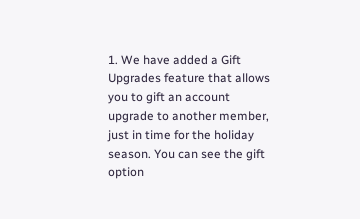1. We have added a Gift Upgrades feature that allows you to gift an account upgrade to another member, just in time for the holiday season. You can see the gift option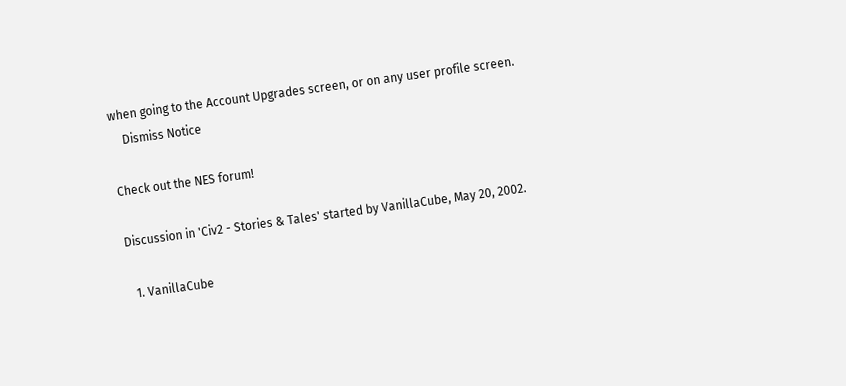when going to the Account Upgrades screen, or on any user profile screen.
    Dismiss Notice

Check out the NES forum!

Discussion in 'Civ2 - Stories & Tales' started by VanillaCube, May 20, 2002.

  1. VanillaCube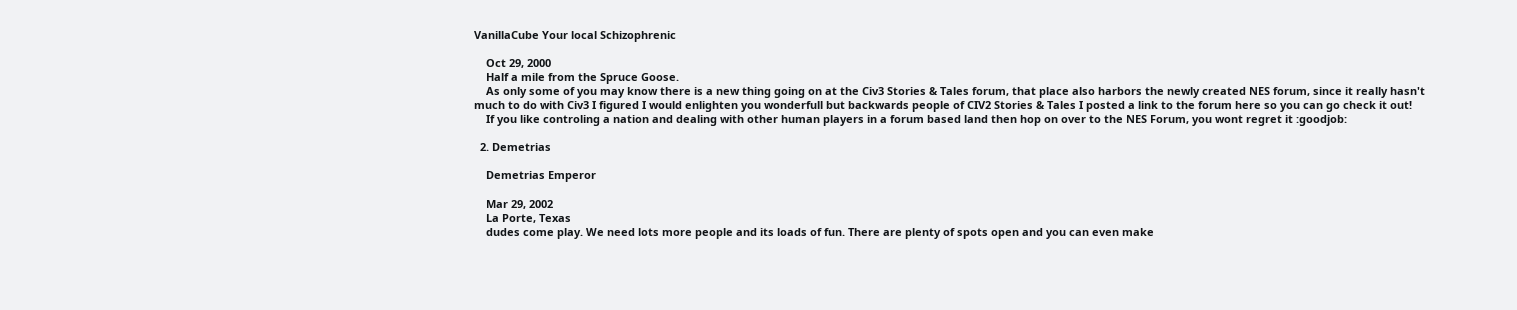VanillaCube Your local Schizophrenic

    Oct 29, 2000
    Half a mile from the Spruce Goose.
    As only some of you may know there is a new thing going on at the Civ3 Stories & Tales forum, that place also harbors the newly created NES forum, since it really hasn't much to do with Civ3 I figured I would enlighten you wonderfull but backwards people of CIV2 Stories & Tales I posted a link to the forum here so you can go check it out!
    If you like controling a nation and dealing with other human players in a forum based land then hop on over to the NES Forum, you wont regret it :goodjob:

  2. Demetrias

    Demetrias Emperor

    Mar 29, 2002
    La Porte, Texas
    dudes come play. We need lots more people and its loads of fun. There are plenty of spots open and you can even make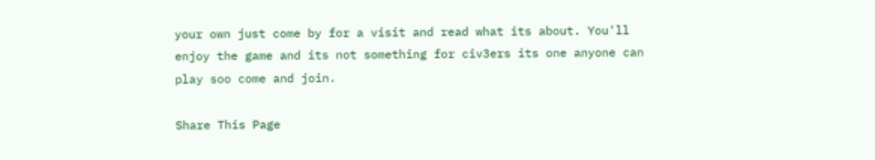your own just come by for a visit and read what its about. You'll enjoy the game and its not something for civ3ers its one anyone can play soo come and join.

Share This Page